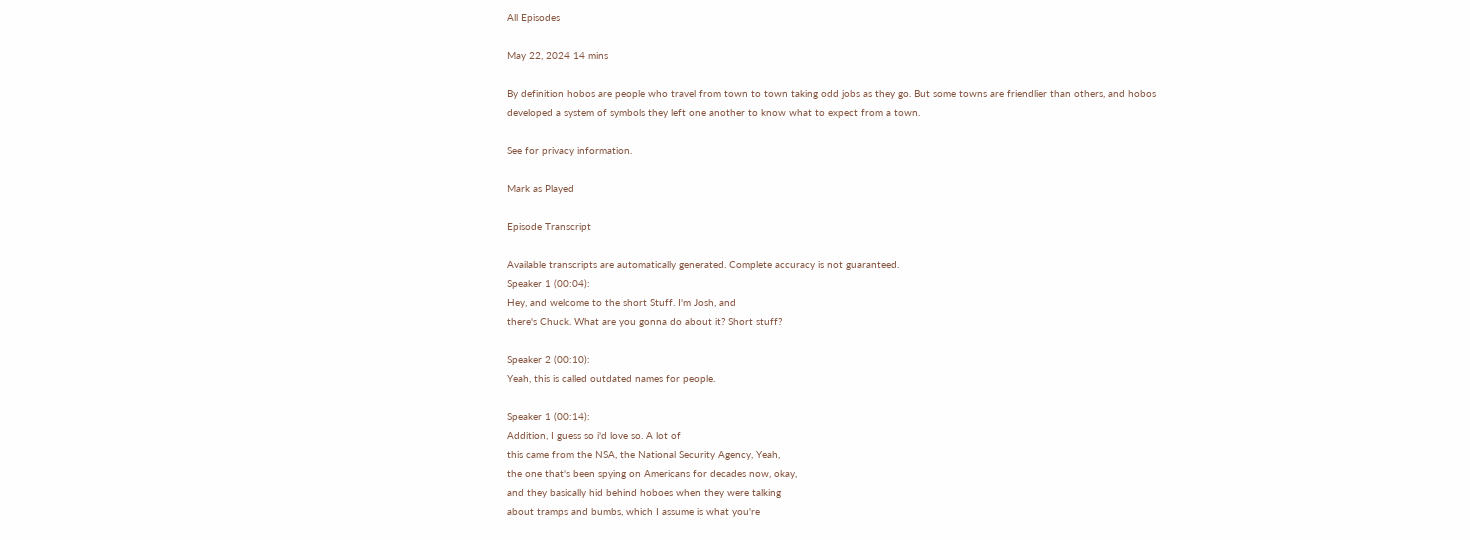All Episodes

May 22, 2024 14 mins

By definition hobos are people who travel from town to town taking odd jobs as they go. But some towns are friendlier than others, and hobos developed a system of symbols they left one another to know what to expect from a town.

See for privacy information.

Mark as Played

Episode Transcript

Available transcripts are automatically generated. Complete accuracy is not guaranteed.
Speaker 1 (00:04):
Hey, and welcome to the short Stuff. I'm Josh, and
there's Chuck. What are you gonna do about it? Short stuff?

Speaker 2 (00:10):
Yeah, this is called outdated names for people.

Speaker 1 (00:14):
Addition, I guess so i'd love so. A lot of
this came from the NSA, the National Security Agency, Yeah,
the one that's been spying on Americans for decades now, okay,
and they basically hid behind hoboes when they were talking
about tramps and bumbs, which I assume is what you're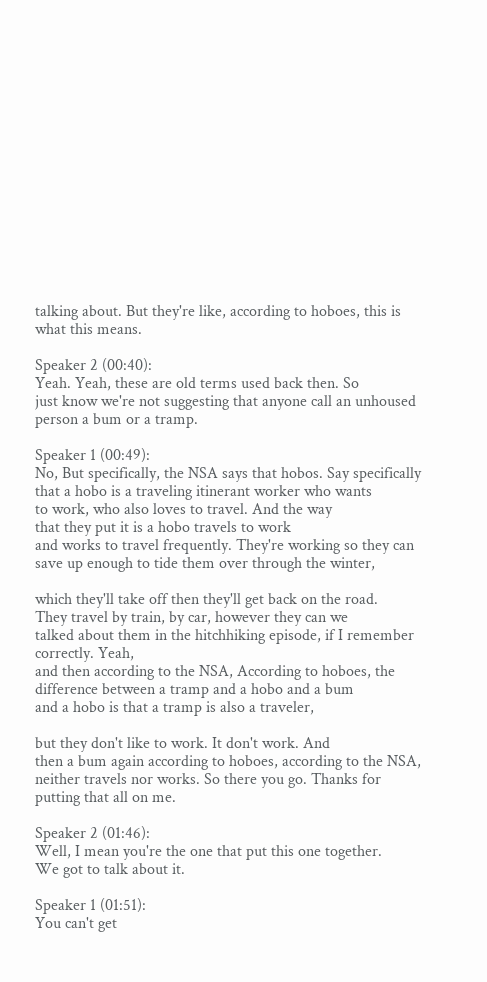talking about. But they're like, according to hoboes, this is
what this means.

Speaker 2 (00:40):
Yeah. Yeah, these are old terms used back then. So
just know we're not suggesting that anyone call an unhoused
person a bum or a tramp.

Speaker 1 (00:49):
No, But specifically, the NSA says that hobos. Say specifically
that a hobo is a traveling itinerant worker who wants
to work, who also loves to travel. And the way
that they put it is a hobo travels to work
and works to travel frequently. They're working so they can
save up enough to tide them over through the winter,

which they'll take off then they'll get back on the road.
They travel by train, by car, however they can we
talked about them in the hitchhiking episode, if I remember correctly. Yeah,
and then according to the NSA, According to hoboes, the
difference between a tramp and a hobo and a bum
and a hobo is that a tramp is also a traveler,

but they don't like to work. It don't work. And
then a bum again according to hoboes, according to the NSA,
neither travels nor works. So there you go. Thanks for
putting that all on me.

Speaker 2 (01:46):
Well, I mean you're the one that put this one together.
We got to talk about it.

Speaker 1 (01:51):
You can't get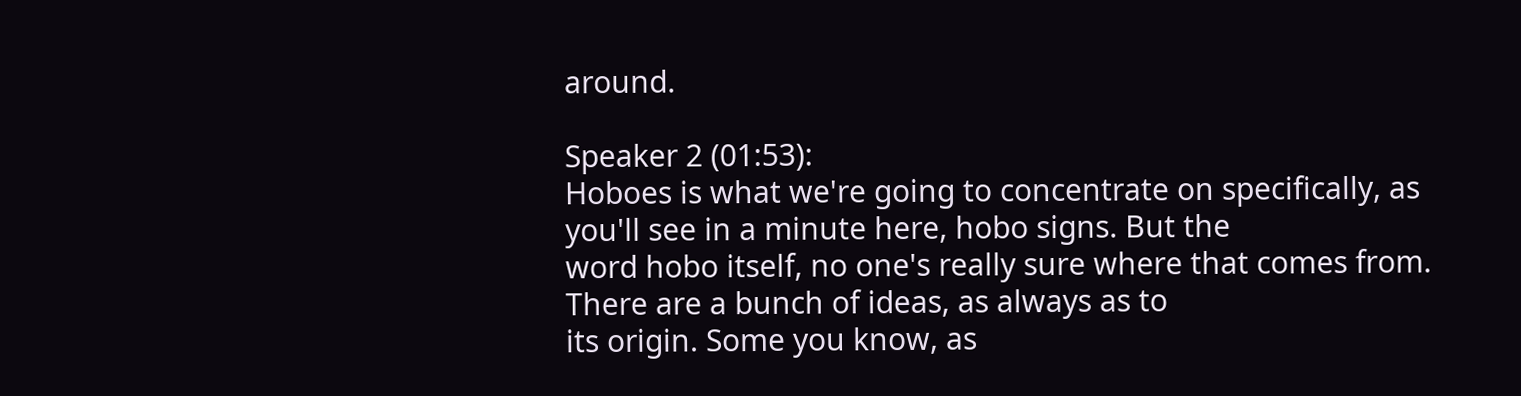around.

Speaker 2 (01:53):
Hoboes is what we're going to concentrate on specifically, as
you'll see in a minute here, hobo signs. But the
word hobo itself, no one's really sure where that comes from.
There are a bunch of ideas, as always as to
its origin. Some you know, as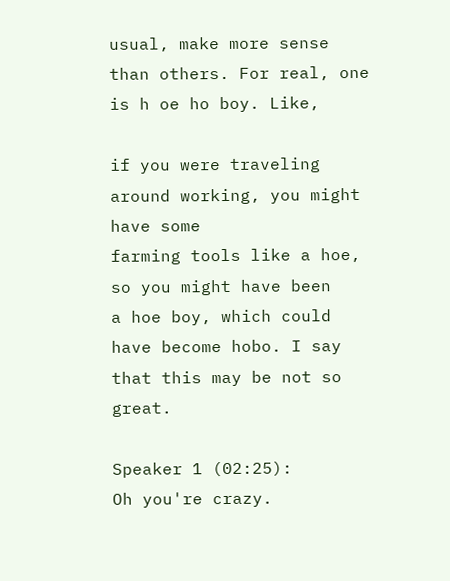usual, make more sense
than others. For real, one is h oe ho boy. Like,

if you were traveling around working, you might have some
farming tools like a hoe, so you might have been
a hoe boy, which could have become hobo. I say
that this may be not so great.

Speaker 1 (02:25):
Oh you're crazy.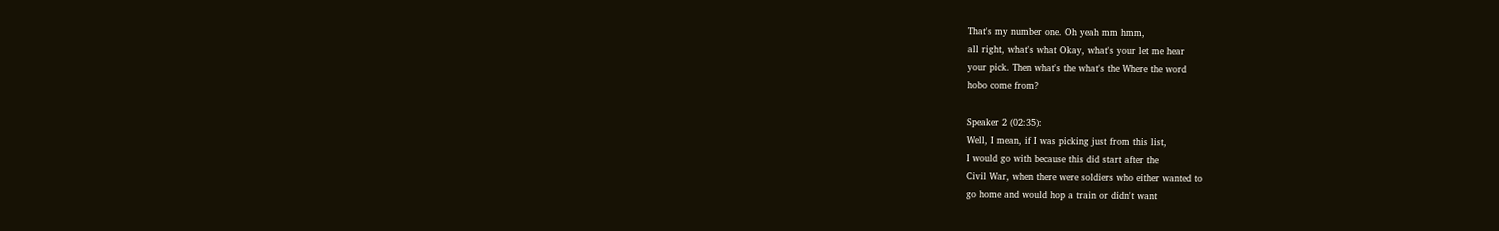That's my number one. Oh yeah mm hmm,
all right, what's what Okay, what's your let me hear
your pick. Then what's the what's the Where the word
hobo come from?

Speaker 2 (02:35):
Well, I mean, if I was picking just from this list,
I would go with because this did start after the
Civil War, when there were soldiers who either wanted to
go home and would hop a train or didn't want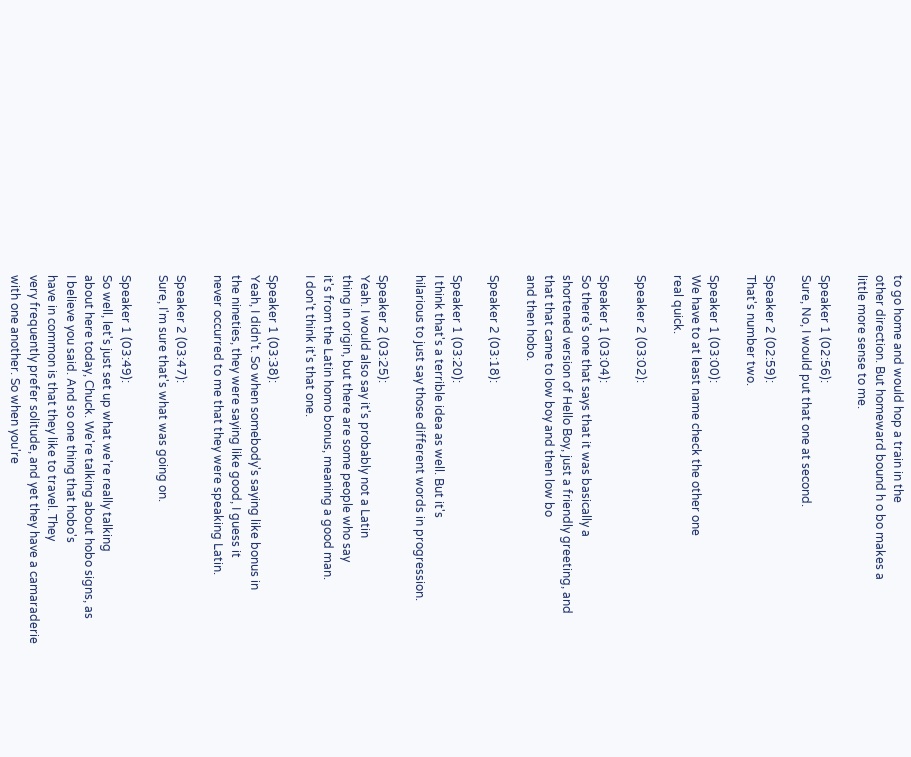to go home and would hop a train in the
other direction. But homeward bound h o bo makes a
little more sense to me.

Speaker 1 (02:56):
Sure, No, I would put that one at second.

Speaker 2 (02:59):
That's number two.

Speaker 1 (03:00):
We have to at least name check the other one
real quick.

Speaker 2 (03:02):

Speaker 1 (03:04):
So there's one that says that it was basically a
shortened version of Hello Boy, just a friendly greeting, and
that that came to low boy and then low bo
and then hobo.

Speaker 2 (03:18):

Speaker 1 (03:20):
I think that's a terrible idea as well. But it's
hilarious to just say those different words in progression.

Speaker 2 (03:25):
Yeah. I would also say it's probably not a Latin
thing in origin, but there are some people who say
it's from the Latin homo bonus, meaning a good man.
I don't think it's that one.

Speaker 1 (03:38):
Yeah, I didn't. So when somebody's saying like bonus in
the nineties, they were saying like good, I guess it
never occurred to me that they were speaking Latin.

Speaker 2 (03:47):
Sure, I'm sure that's what was going on.

Speaker 1 (03:49):
So well, let's just set up what we're really talking
about here today, Chuck. We're talking about hobo signs, as
I believe you said. And so one thing that hobo's
have in common is that they like to travel. They
very frequently prefer solitude, and yet they have a camaraderie
with one another. So when you're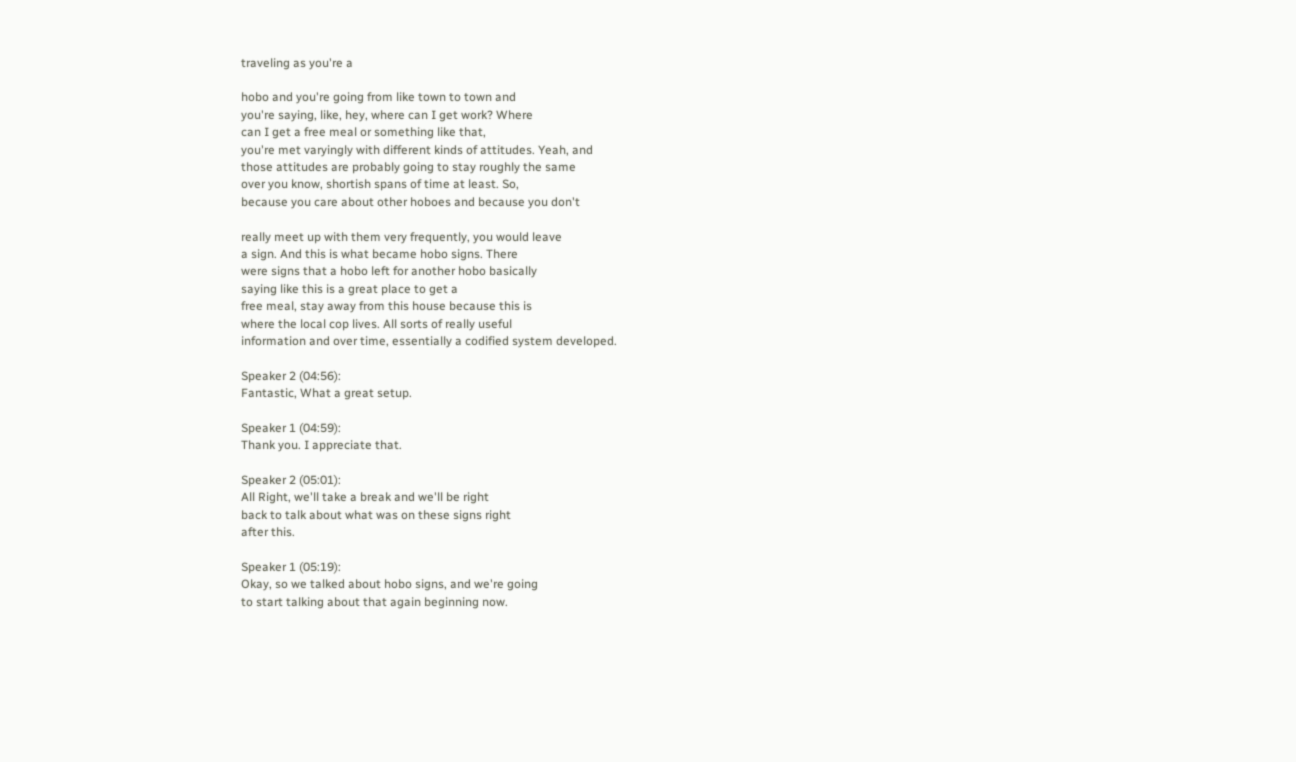traveling as you're a

hobo and you're going from like town to town and
you're saying, like, hey, where can I get work? Where
can I get a free meal or something like that,
you're met varyingly with different kinds of attitudes. Yeah, and
those attitudes are probably going to stay roughly the same
over you know, shortish spans of time at least. So,
because you care about other hoboes and because you don't

really meet up with them very frequently, you would leave
a sign. And this is what became hobo signs. There
were signs that a hobo left for another hobo basically
saying like this is a great place to get a
free meal, stay away from this house because this is
where the local cop lives. All sorts of really useful
information and over time, essentially a codified system developed.

Speaker 2 (04:56):
Fantastic, What a great setup.

Speaker 1 (04:59):
Thank you. I appreciate that.

Speaker 2 (05:01):
All Right, we'll take a break and we'll be right
back to talk about what was on these signs right
after this.

Speaker 1 (05:19):
Okay, so we talked about hobo signs, and we're going
to start talking about that again beginning now.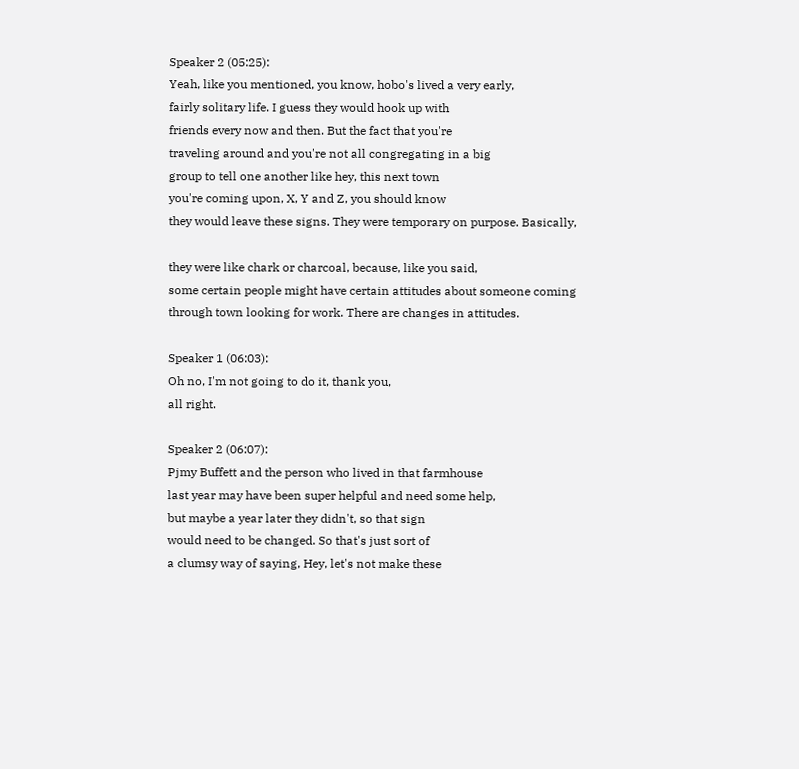Speaker 2 (05:25):
Yeah, like you mentioned, you know, hobo's lived a very early,
fairly solitary life. I guess they would hook up with
friends every now and then. But the fact that you're
traveling around and you're not all congregating in a big
group to tell one another like hey, this next town
you're coming upon, X, Y and Z, you should know
they would leave these signs. They were temporary on purpose. Basically,

they were like chark or charcoal, because, like you said,
some certain people might have certain attitudes about someone coming
through town looking for work. There are changes in attitudes.

Speaker 1 (06:03):
Oh no, I'm not going to do it, thank you,
all right.

Speaker 2 (06:07):
Pjmy Buffett and the person who lived in that farmhouse
last year may have been super helpful and need some help,
but maybe a year later they didn't, so that sign
would need to be changed. So that's just sort of
a clumsy way of saying, Hey, let's not make these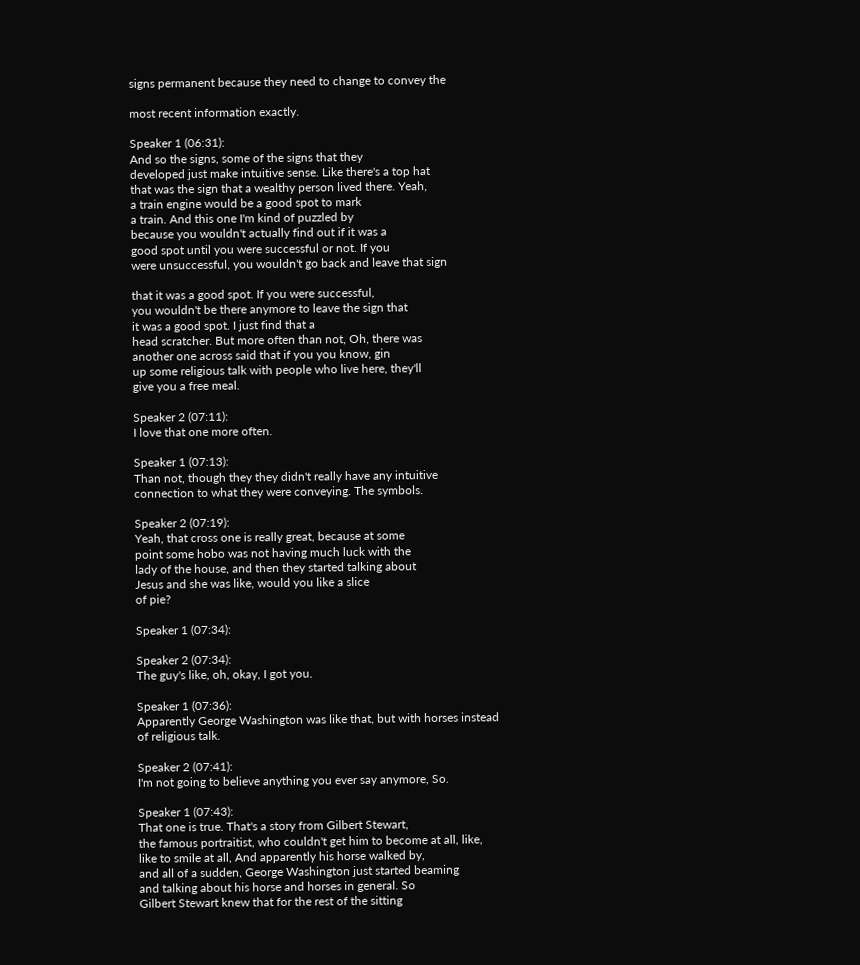signs permanent because they need to change to convey the

most recent information exactly.

Speaker 1 (06:31):
And so the signs, some of the signs that they
developed just make intuitive sense. Like there's a top hat
that was the sign that a wealthy person lived there. Yeah,
a train engine would be a good spot to mark
a train. And this one I'm kind of puzzled by
because you wouldn't actually find out if it was a
good spot until you were successful or not. If you
were unsuccessful, you wouldn't go back and leave that sign

that it was a good spot. If you were successful,
you wouldn't be there anymore to leave the sign that
it was a good spot. I just find that a
head scratcher. But more often than not, Oh, there was
another one across said that if you you know, gin
up some religious talk with people who live here, they'll
give you a free meal.

Speaker 2 (07:11):
I love that one more often.

Speaker 1 (07:13):
Than not, though they they didn't really have any intuitive
connection to what they were conveying. The symbols.

Speaker 2 (07:19):
Yeah, that cross one is really great, because at some
point some hobo was not having much luck with the
lady of the house, and then they started talking about
Jesus and she was like, would you like a slice
of pie?

Speaker 1 (07:34):

Speaker 2 (07:34):
The guy's like, oh, okay, I got you.

Speaker 1 (07:36):
Apparently George Washington was like that, but with horses instead
of religious talk.

Speaker 2 (07:41):
I'm not going to believe anything you ever say anymore, So.

Speaker 1 (07:43):
That one is true. That's a story from Gilbert Stewart,
the famous portraitist, who couldn't get him to become at all, like,
like to smile at all, And apparently his horse walked by,
and all of a sudden, George Washington just started beaming
and talking about his horse and horses in general. So
Gilbert Stewart knew that for the rest of the sitting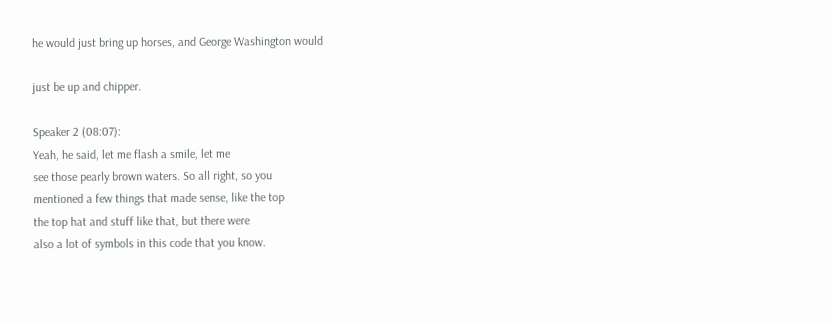he would just bring up horses, and George Washington would

just be up and chipper.

Speaker 2 (08:07):
Yeah, he said, let me flash a smile, let me
see those pearly brown waters. So all right, so you
mentioned a few things that made sense, like the top
the top hat and stuff like that, but there were
also a lot of symbols in this code that you know.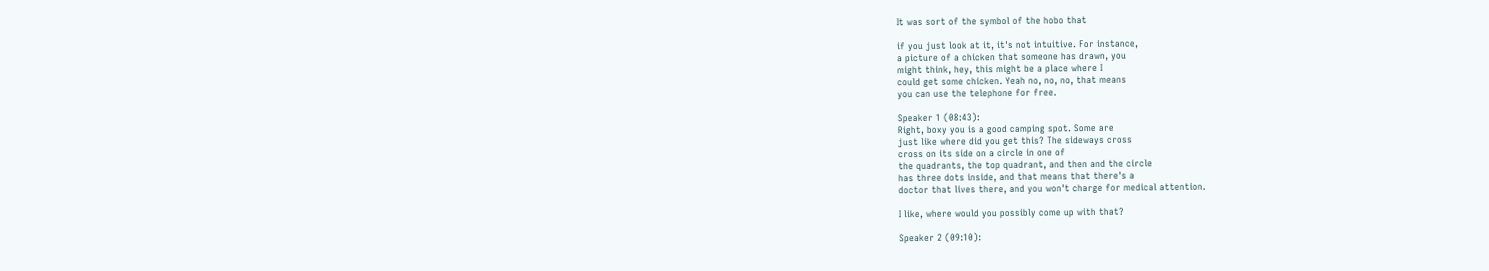It was sort of the symbol of the hobo that

if you just look at it, it's not intuitive. For instance,
a picture of a chicken that someone has drawn, you
might think, hey, this might be a place where I
could get some chicken. Yeah no, no, no, that means
you can use the telephone for free.

Speaker 1 (08:43):
Right, boxy you is a good camping spot. Some are
just like where did you get this? The sideways cross
cross on its side on a circle in one of
the quadrants, the top quadrant, and then and the circle
has three dots inside, and that means that there's a
doctor that lives there, and you won't charge for medical attention.

I like, where would you possibly come up with that?

Speaker 2 (09:10):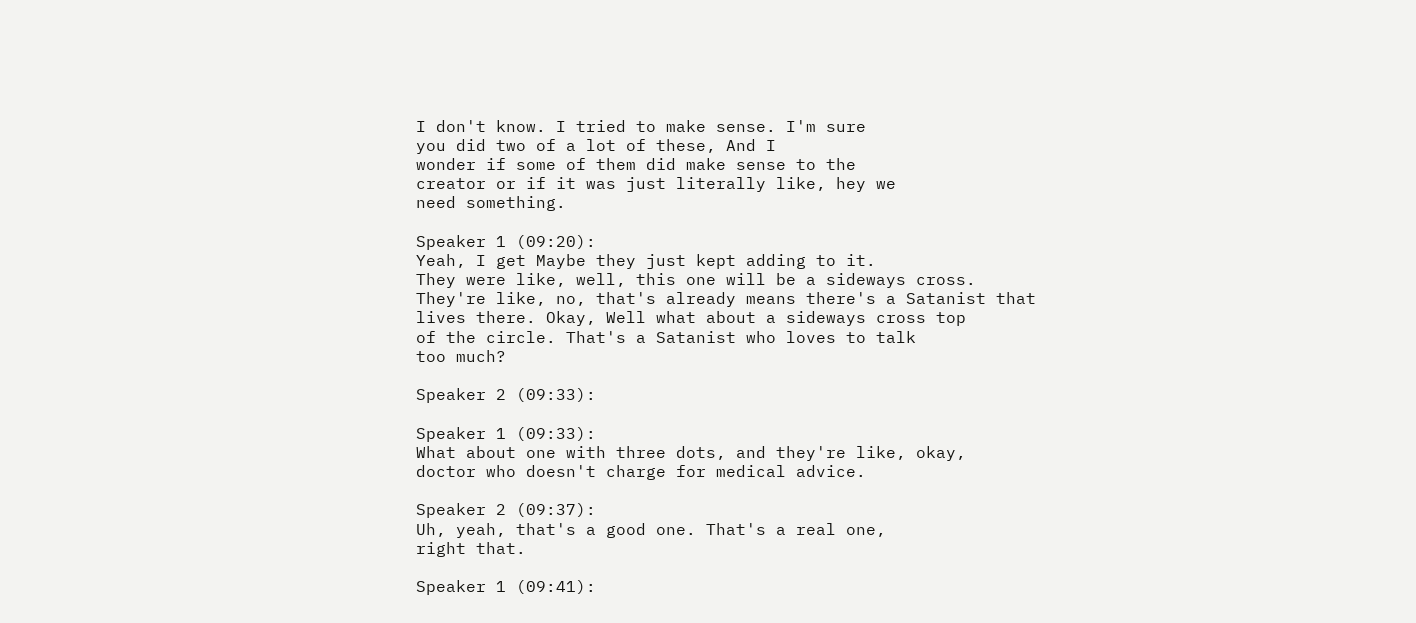I don't know. I tried to make sense. I'm sure
you did two of a lot of these, And I
wonder if some of them did make sense to the
creator or if it was just literally like, hey we
need something.

Speaker 1 (09:20):
Yeah, I get Maybe they just kept adding to it.
They were like, well, this one will be a sideways cross.
They're like, no, that's already means there's a Satanist that
lives there. Okay, Well what about a sideways cross top
of the circle. That's a Satanist who loves to talk
too much?

Speaker 2 (09:33):

Speaker 1 (09:33):
What about one with three dots, and they're like, okay,
doctor who doesn't charge for medical advice.

Speaker 2 (09:37):
Uh, yeah, that's a good one. That's a real one,
right that.

Speaker 1 (09:41):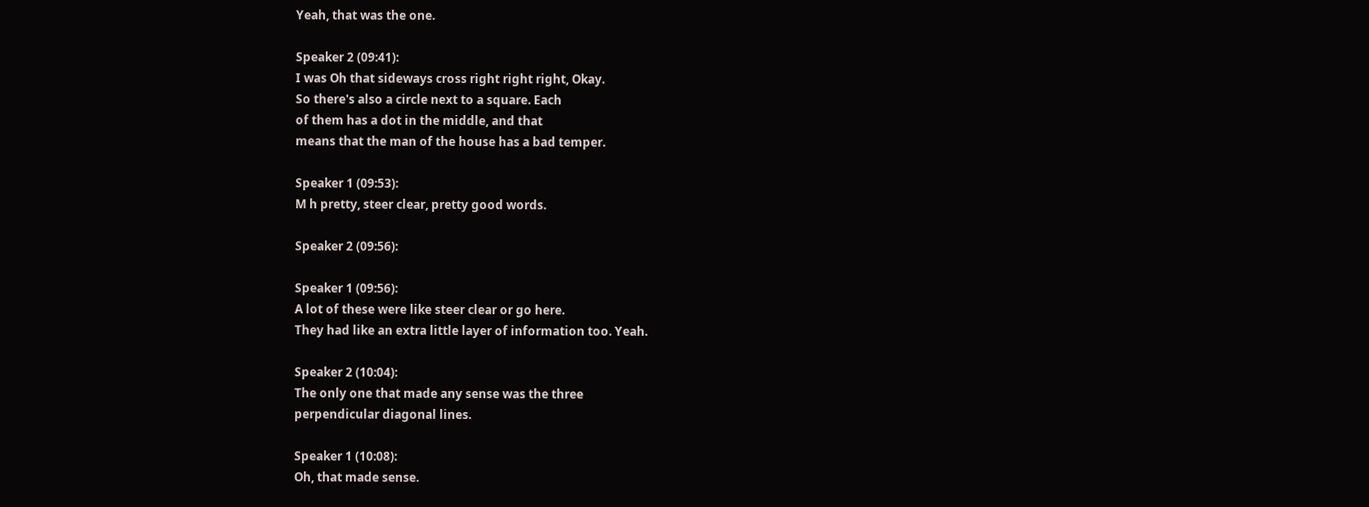Yeah, that was the one.

Speaker 2 (09:41):
I was Oh that sideways cross right right right, Okay.
So there's also a circle next to a square. Each
of them has a dot in the middle, and that
means that the man of the house has a bad temper.

Speaker 1 (09:53):
M h pretty, steer clear, pretty good words.

Speaker 2 (09:56):

Speaker 1 (09:56):
A lot of these were like steer clear or go here.
They had like an extra little layer of information too. Yeah.

Speaker 2 (10:04):
The only one that made any sense was the three
perpendicular diagonal lines.

Speaker 1 (10:08):
Oh, that made sense.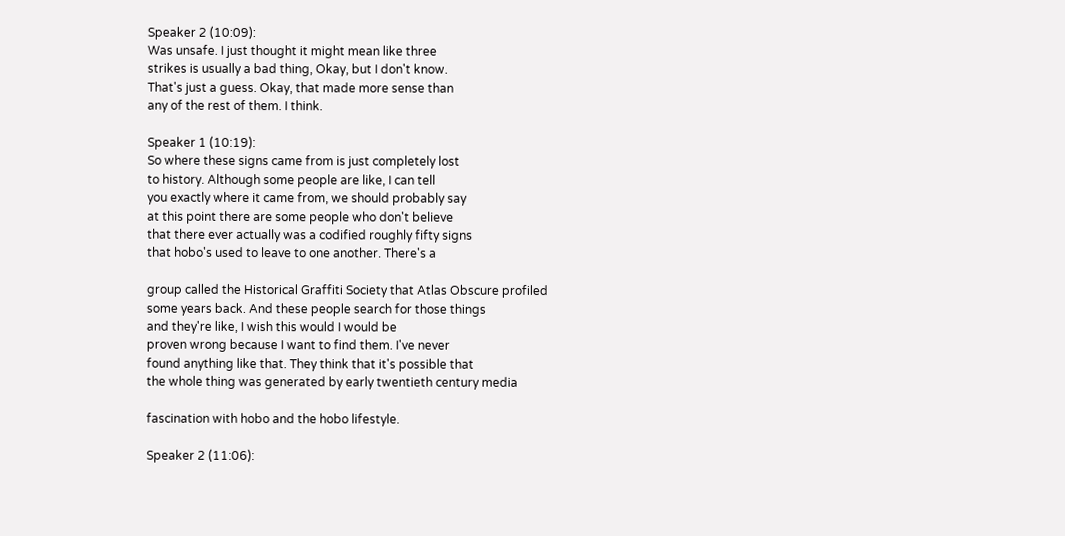Speaker 2 (10:09):
Was unsafe. I just thought it might mean like three
strikes is usually a bad thing, Okay, but I don't know.
That's just a guess. Okay, that made more sense than
any of the rest of them. I think.

Speaker 1 (10:19):
So where these signs came from is just completely lost
to history. Although some people are like, I can tell
you exactly where it came from, we should probably say
at this point there are some people who don't believe
that there ever actually was a codified roughly fifty signs
that hobo's used to leave to one another. There's a

group called the Historical Graffiti Society that Atlas Obscure profiled
some years back. And these people search for those things
and they're like, I wish this would I would be
proven wrong because I want to find them. I've never
found anything like that. They think that it's possible that
the whole thing was generated by early twentieth century media

fascination with hobo and the hobo lifestyle.

Speaker 2 (11:06):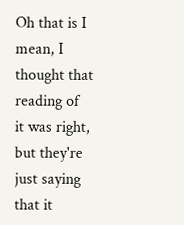Oh that is I mean, I thought that reading of
it was right, but they're just saying that it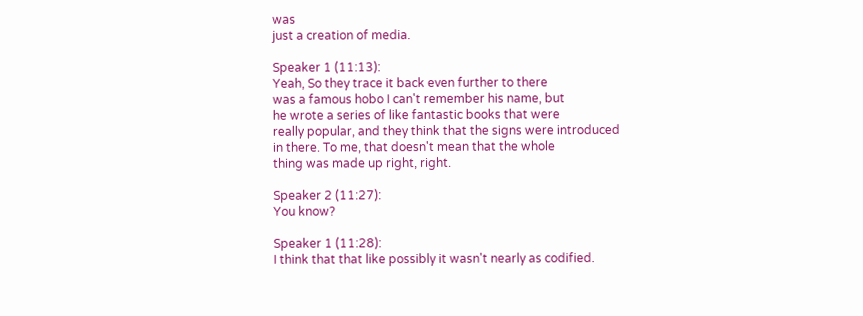was
just a creation of media.

Speaker 1 (11:13):
Yeah, So they trace it back even further to there
was a famous hobo I can't remember his name, but
he wrote a series of like fantastic books that were
really popular, and they think that the signs were introduced
in there. To me, that doesn't mean that the whole
thing was made up right, right.

Speaker 2 (11:27):
You know?

Speaker 1 (11:28):
I think that that like possibly it wasn't nearly as codified.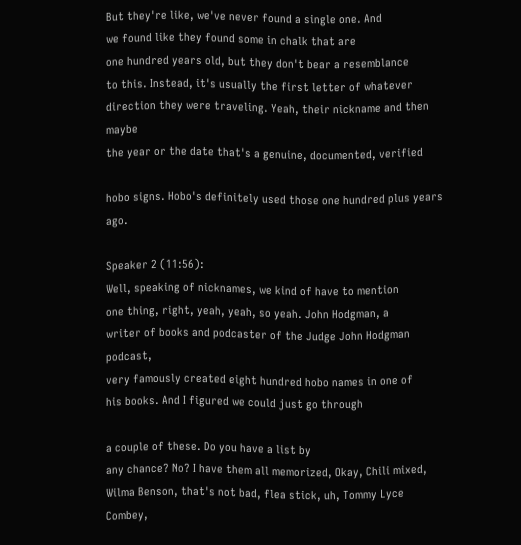But they're like, we've never found a single one. And
we found like they found some in chalk that are
one hundred years old, but they don't bear a resemblance
to this. Instead, it's usually the first letter of whatever
direction they were traveling. Yeah, their nickname and then maybe
the year or the date that's a genuine, documented, verified

hobo signs. Hobo's definitely used those one hundred plus years ago.

Speaker 2 (11:56):
Well, speaking of nicknames, we kind of have to mention
one thing, right, yeah, yeah, so yeah. John Hodgman, a
writer of books and podcaster of the Judge John Hodgman podcast,
very famously created eight hundred hobo names in one of
his books. And I figured we could just go through

a couple of these. Do you have a list by
any chance? No? I have them all memorized, Okay, Chili mixed,
Wilma Benson, that's not bad, flea stick, uh, Tommy Lyce Combey,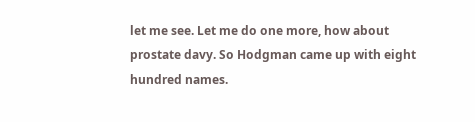let me see. Let me do one more, how about
prostate davy. So Hodgman came up with eight hundred names.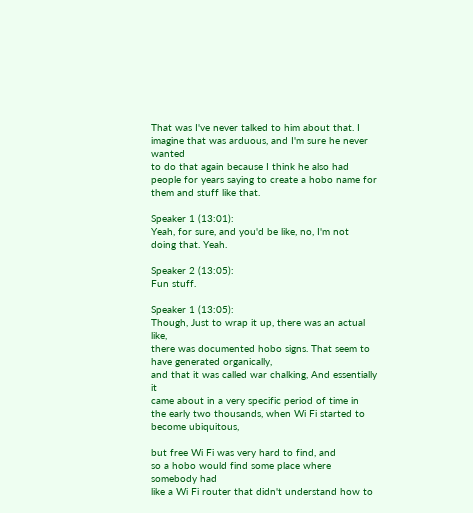That was I've never talked to him about that. I
imagine that was arduous, and I'm sure he never wanted
to do that again because I think he also had
people for years saying to create a hobo name for
them and stuff like that.

Speaker 1 (13:01):
Yeah, for sure, and you'd be like, no, I'm not
doing that. Yeah.

Speaker 2 (13:05):
Fun stuff.

Speaker 1 (13:05):
Though, Just to wrap it up, there was an actual like,
there was documented hobo signs. That seem to have generated organically,
and that it was called war chalking, And essentially it
came about in a very specific period of time in
the early two thousands, when Wi Fi started to become ubiquitous,

but free Wi Fi was very hard to find, and
so a hobo would find some place where somebody had
like a Wi Fi router that didn't understand how to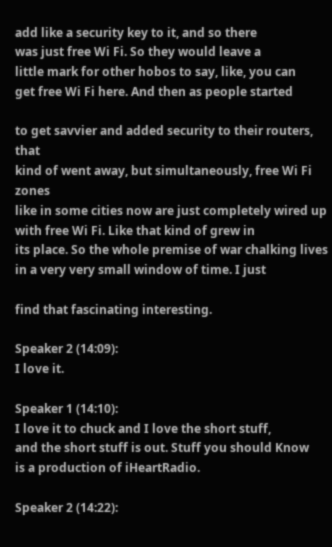add like a security key to it, and so there
was just free Wi Fi. So they would leave a
little mark for other hobos to say, like, you can
get free Wi Fi here. And then as people started

to get savvier and added security to their routers, that
kind of went away, but simultaneously, free Wi Fi zones
like in some cities now are just completely wired up
with free Wi Fi. Like that kind of grew in
its place. So the whole premise of war chalking lives
in a very very small window of time. I just

find that fascinating interesting.

Speaker 2 (14:09):
I love it.

Speaker 1 (14:10):
I love it to chuck and I love the short stuff,
and the short stuff is out. Stuff you should Know
is a production of iHeartRadio.

Speaker 2 (14:22):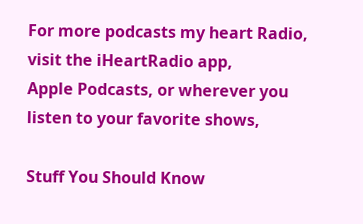For more podcasts my heart Radio, visit the iHeartRadio app,
Apple Podcasts, or wherever you listen to your favorite shows,

Stuff You Should Know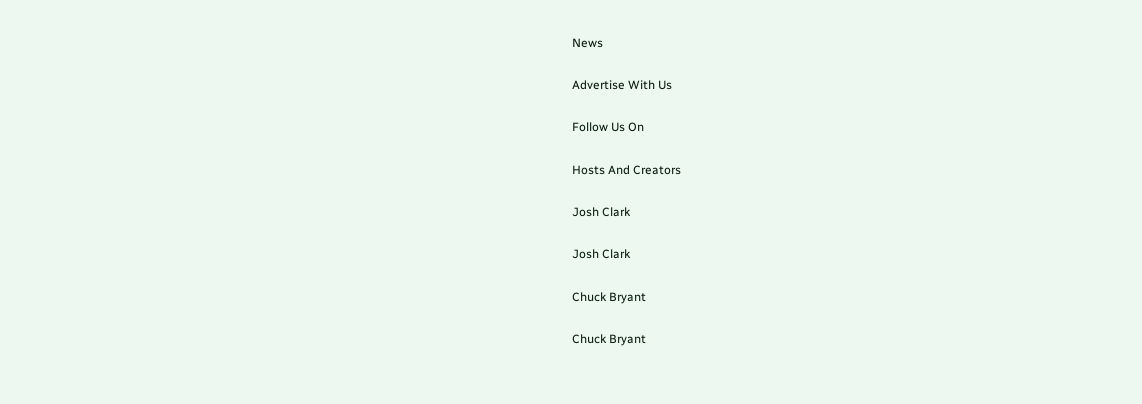News

Advertise With Us

Follow Us On

Hosts And Creators

Josh Clark

Josh Clark

Chuck Bryant

Chuck Bryant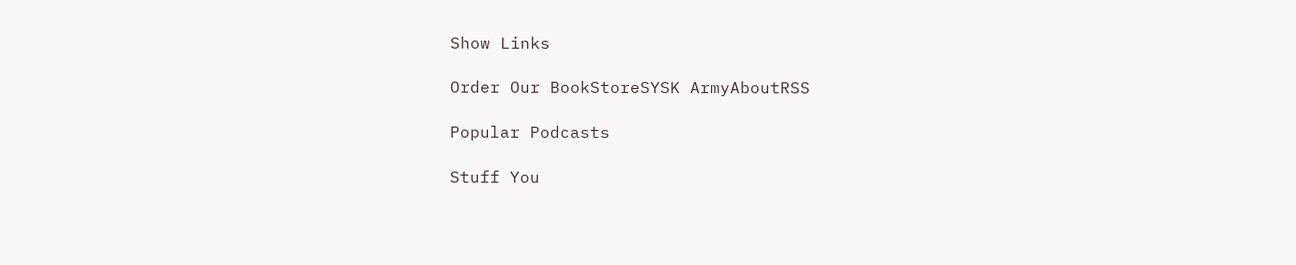Show Links

Order Our BookStoreSYSK ArmyAboutRSS

Popular Podcasts

Stuff You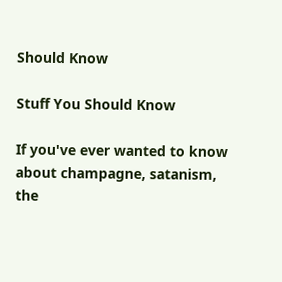Should Know

Stuff You Should Know

If you've ever wanted to know about champagne, satanism, the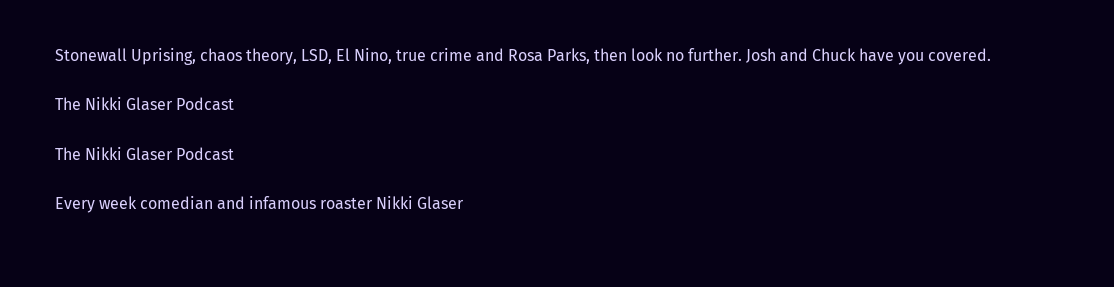Stonewall Uprising, chaos theory, LSD, El Nino, true crime and Rosa Parks, then look no further. Josh and Chuck have you covered.

The Nikki Glaser Podcast

The Nikki Glaser Podcast

Every week comedian and infamous roaster Nikki Glaser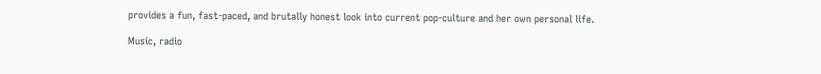provides a fun, fast-paced, and brutally honest look into current pop-culture and her own personal life.

Music, radio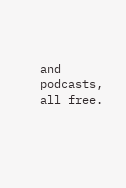and podcasts, all free.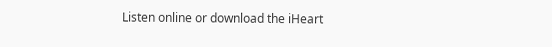Listen online or download the iHeart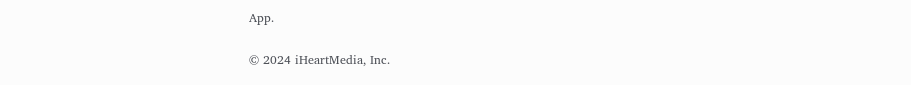App.


© 2024 iHeartMedia, Inc.